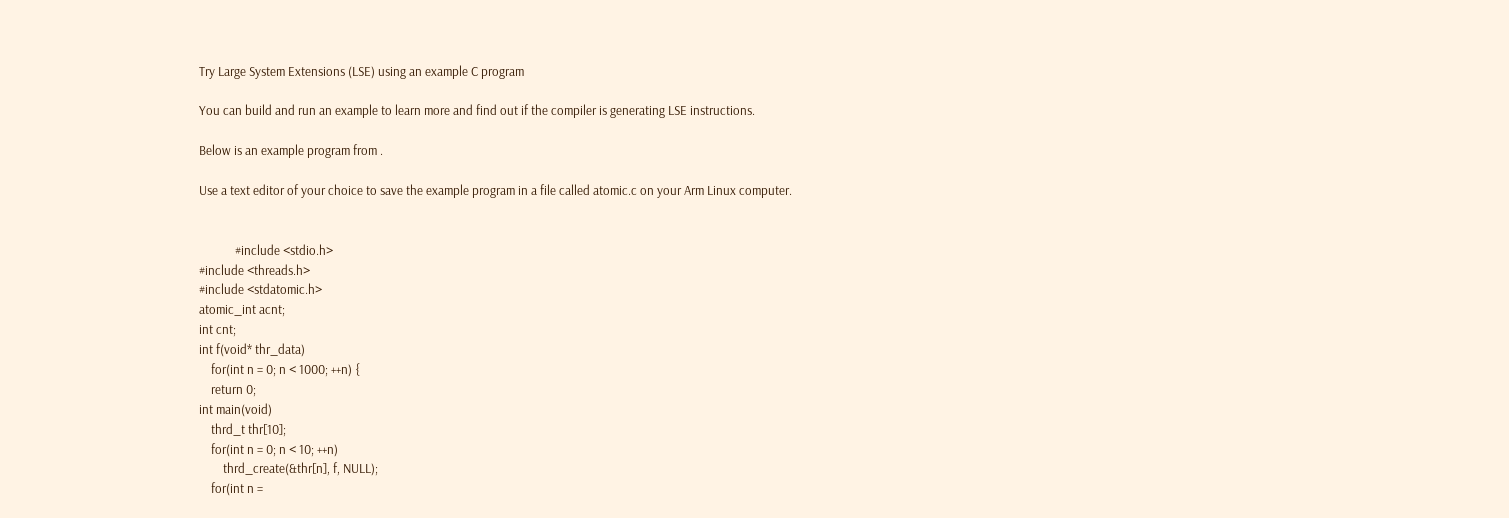Try Large System Extensions (LSE) using an example C program

You can build and run an example to learn more and find out if the compiler is generating LSE instructions.

Below is an example program from .

Use a text editor of your choice to save the example program in a file called atomic.c on your Arm Linux computer.


            #include <stdio.h>
#include <threads.h>
#include <stdatomic.h>
atomic_int acnt;
int cnt;
int f(void* thr_data)
    for(int n = 0; n < 1000; ++n) {
    return 0;
int main(void)
    thrd_t thr[10];
    for(int n = 0; n < 10; ++n)
        thrd_create(&thr[n], f, NULL);
    for(int n =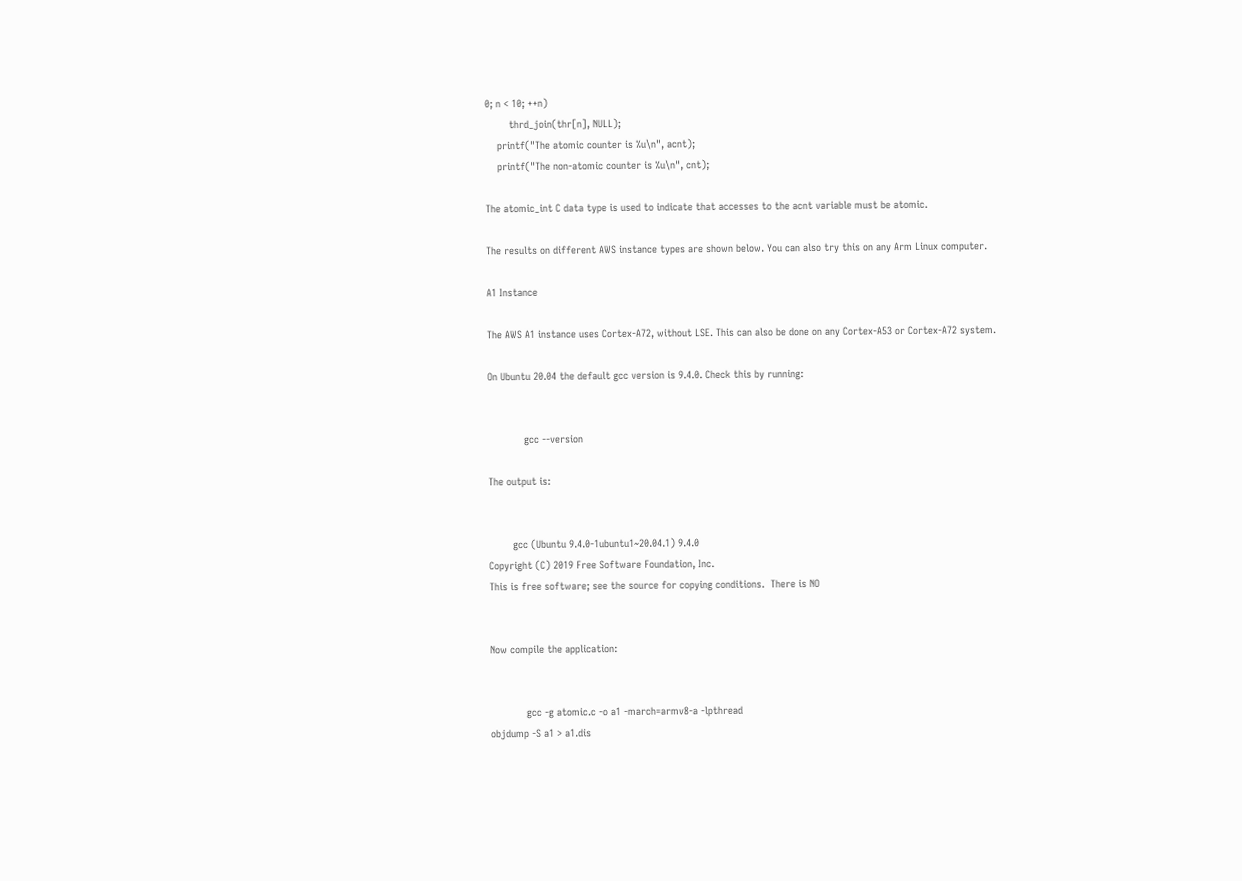0; n < 10; ++n)
        thrd_join(thr[n], NULL);
    printf("The atomic counter is %u\n", acnt);
    printf("The non-atomic counter is %u\n", cnt);

The atomic_int C data type is used to indicate that accesses to the acnt variable must be atomic.

The results on different AWS instance types are shown below. You can also try this on any Arm Linux computer.

A1 Instance

The AWS A1 instance uses Cortex-A72, without LSE. This can also be done on any Cortex-A53 or Cortex-A72 system.

On Ubuntu 20.04 the default gcc version is 9.4.0. Check this by running:


            gcc --version

The output is:


        gcc (Ubuntu 9.4.0-1ubuntu1~20.04.1) 9.4.0
Copyright (C) 2019 Free Software Foundation, Inc.
This is free software; see the source for copying conditions.  There is NO


Now compile the application:


            gcc -g atomic.c -o a1 -march=armv8-a -lpthread
objdump -S a1 > a1.dis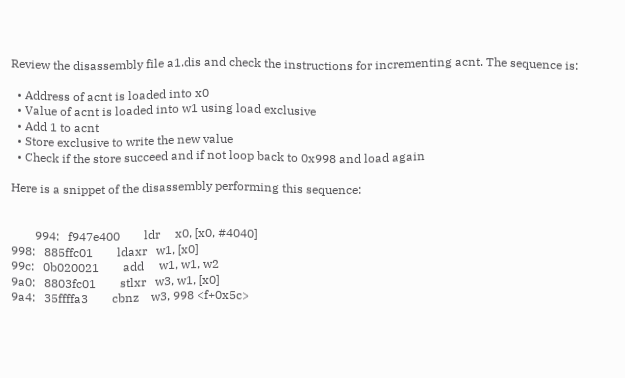Review the disassembly file a1.dis and check the instructions for incrementing acnt. The sequence is:

  • Address of acnt is loaded into x0
  • Value of acnt is loaded into w1 using load exclusive
  • Add 1 to acnt
  • Store exclusive to write the new value
  • Check if the store succeed and if not loop back to 0x998 and load again

Here is a snippet of the disassembly performing this sequence:


        994:   f947e400        ldr     x0, [x0, #4040]
998:   885ffc01        ldaxr   w1, [x0]
99c:   0b020021        add     w1, w1, w2
9a0:   8803fc01        stlxr   w3, w1, [x0]
9a4:   35ffffa3        cbnz    w3, 998 <f+0x5c>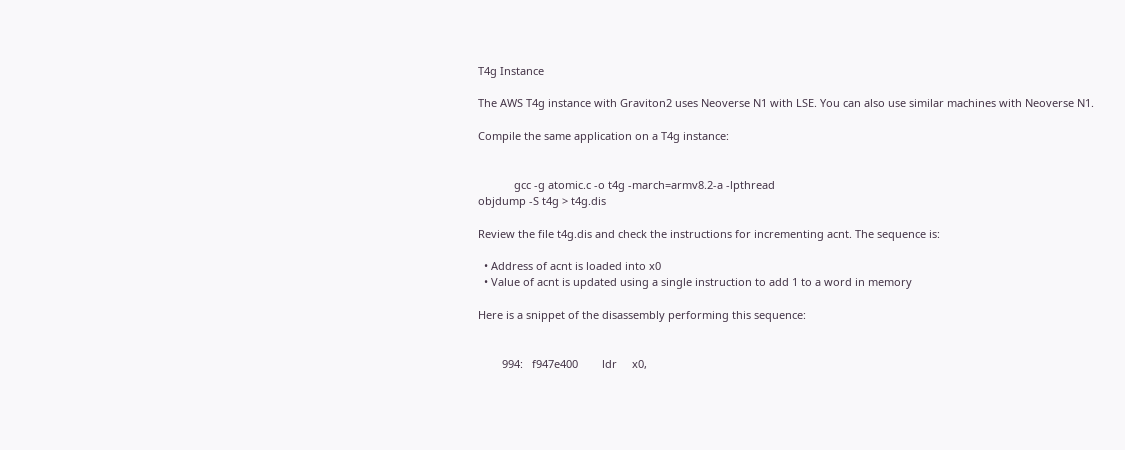T4g Instance

The AWS T4g instance with Graviton2 uses Neoverse N1 with LSE. You can also use similar machines with Neoverse N1.

Compile the same application on a T4g instance:


            gcc -g atomic.c -o t4g -march=armv8.2-a -lpthread
objdump -S t4g > t4g.dis

Review the file t4g.dis and check the instructions for incrementing acnt. The sequence is:

  • Address of acnt is loaded into x0
  • Value of acnt is updated using a single instruction to add 1 to a word in memory

Here is a snippet of the disassembly performing this sequence:


        994:   f947e400        ldr     x0,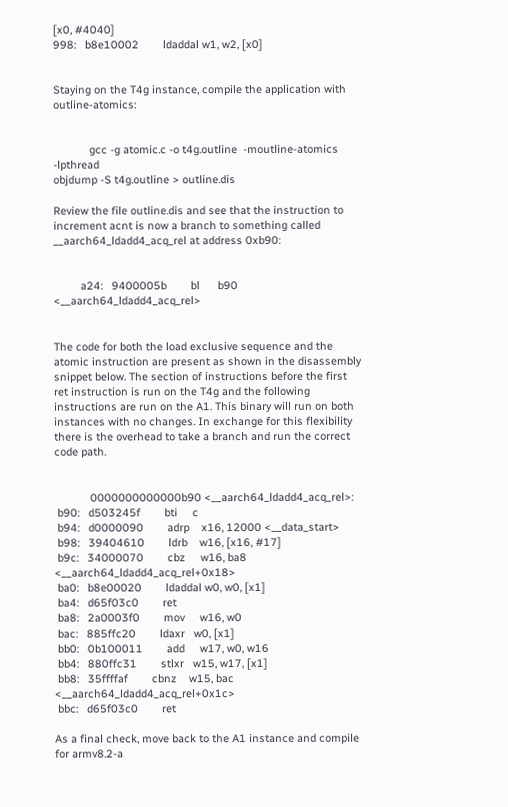[x0, #4040]
998:   b8e10002        ldaddal w1, w2, [x0]


Staying on the T4g instance, compile the application with outline-atomics:


            gcc -g atomic.c -o t4g.outline  -moutline-atomics -lpthread
objdump -S t4g.outline > outline.dis

Review the file outline.dis and see that the instruction to increment acnt is now a branch to something called __aarch64_ldadd4_acq_rel at address 0xb90:


         a24:   9400005b        bl      b90 <__aarch64_ldadd4_acq_rel>


The code for both the load exclusive sequence and the atomic instruction are present as shown in the disassembly snippet below. The section of instructions before the first ret instruction is run on the T4g and the following instructions are run on the A1. This binary will run on both instances with no changes. In exchange for this flexibility there is the overhead to take a branch and run the correct code path.


            0000000000000b90 <__aarch64_ldadd4_acq_rel>:
 b90:   d503245f        bti     c
 b94:   d0000090        adrp    x16, 12000 <__data_start>
 b98:   39404610        ldrb    w16, [x16, #17]
 b9c:   34000070        cbz     w16, ba8 <__aarch64_ldadd4_acq_rel+0x18>
 ba0:   b8e00020        ldaddal w0, w0, [x1]
 ba4:   d65f03c0        ret
 ba8:   2a0003f0        mov     w16, w0
 bac:   885ffc20        ldaxr   w0, [x1]
 bb0:   0b100011        add     w17, w0, w16
 bb4:   880ffc31        stlxr   w15, w17, [x1]
 bb8:   35ffffaf        cbnz    w15, bac <__aarch64_ldadd4_acq_rel+0x1c>
 bbc:   d65f03c0        ret

As a final check, move back to the A1 instance and compile for armv8.2-a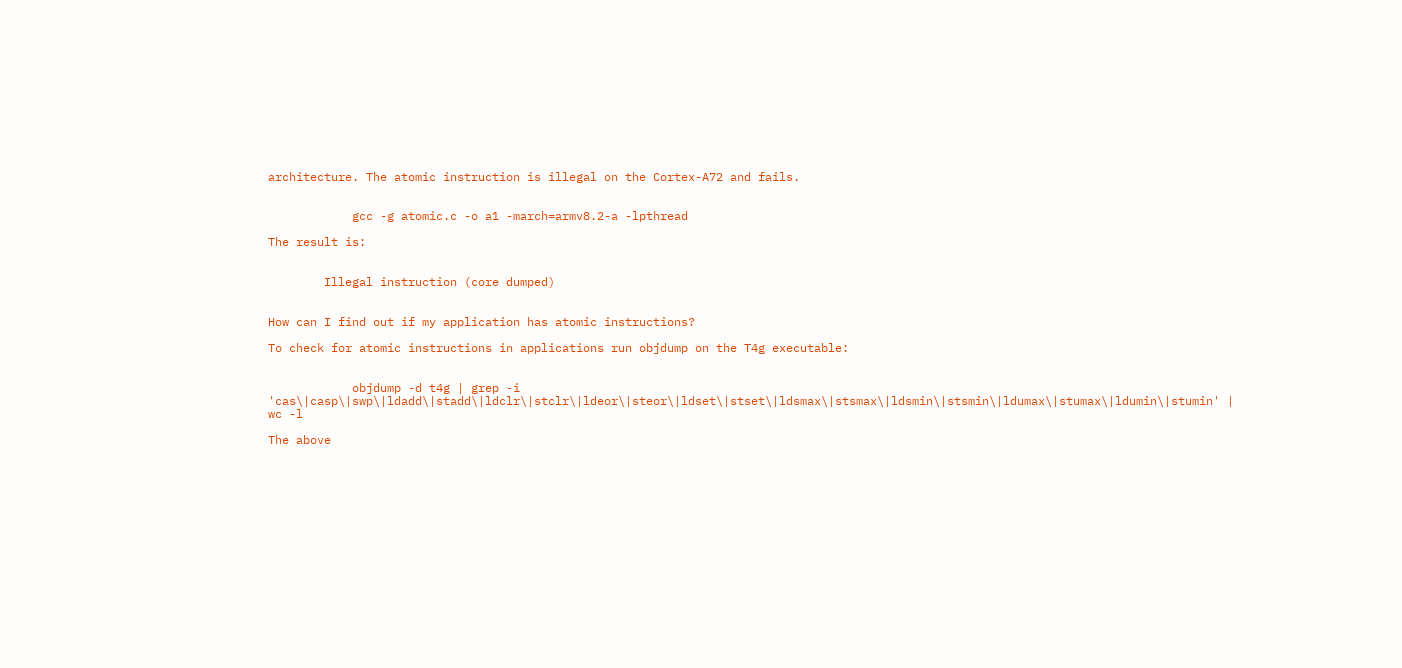architecture. The atomic instruction is illegal on the Cortex-A72 and fails.


            gcc -g atomic.c -o a1 -march=armv8.2-a -lpthread

The result is:


        Illegal instruction (core dumped)


How can I find out if my application has atomic instructions?

To check for atomic instructions in applications run objdump on the T4g executable:


            objdump -d t4g | grep -i 'cas\|casp\|swp\|ldadd\|stadd\|ldclr\|stclr\|ldeor\|steor\|ldset\|stset\|ldsmax\|stsmax\|ldsmin\|stsmin\|ldumax\|stumax\|ldumin\|stumin' | wc -l

The above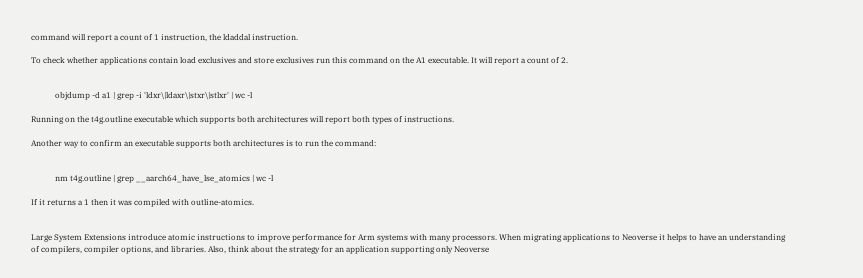command will report a count of 1 instruction, the ldaddal instruction.

To check whether applications contain load exclusives and store exclusives run this command on the A1 executable. It will report a count of 2.


            objdump -d a1 | grep -i 'ldxr\|ldaxr\|stxr\|stlxr' | wc -l

Running on the t4g.outline executable which supports both architectures will report both types of instructions.

Another way to confirm an executable supports both architectures is to run the command:


            nm t4g.outline | grep __aarch64_have_lse_atomics | wc -l

If it returns a 1 then it was compiled with outline-atomics.


Large System Extensions introduce atomic instructions to improve performance for Arm systems with many processors. When migrating applications to Neoverse it helps to have an understanding of compilers, compiler options, and libraries. Also, think about the strategy for an application supporting only Neoverse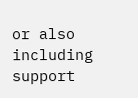or also including support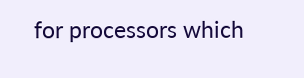for processors which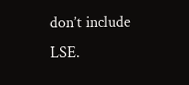don’t include LSE.